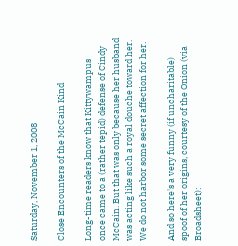Saturday, November 1, 2008

Close Encounters of the McCain Kind

Long-time readers know that Kittywampus once came to a (rather tepid) defense of Cindy McCain. But that was only because her husband was acting like such a royal douche toward her. We do not harbor some secret affection for her.

And so here's a very funny (if uncharitable) spoof of her origins, courtesy of the Onion (via Broadsheet):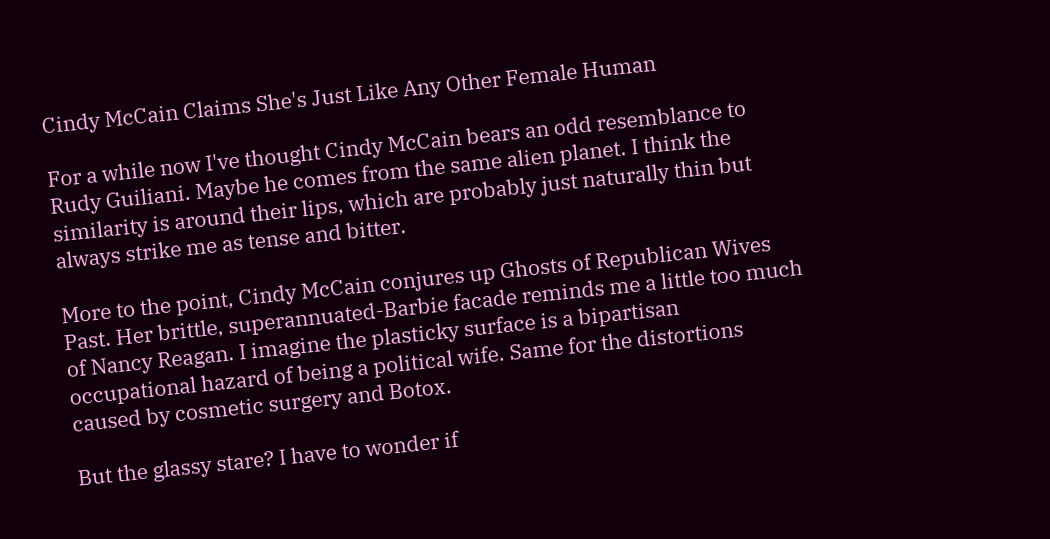Cindy McCain Claims She's Just Like Any Other Female Human

For a while now I've thought Cindy McCain bears an odd resemblance to Rudy Guiliani. Maybe he comes from the same alien planet. I think the similarity is around their lips, which are probably just naturally thin but always strike me as tense and bitter.

More to the point, Cindy McCain conjures up Ghosts of Republican Wives Past. Her brittle, superannuated-Barbie facade reminds me a little too much of Nancy Reagan. I imagine the plasticky surface is a bipartisan occupational hazard of being a political wife. Same for the distortions caused by cosmetic surgery and Botox.

But the glassy stare? I have to wonder if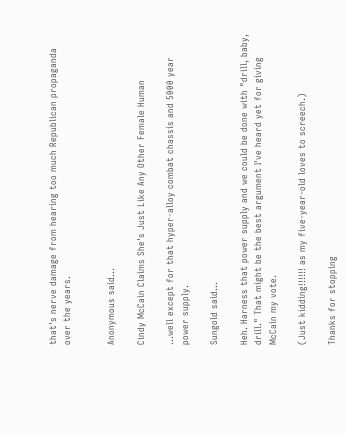that's nerve damage from hearing too much Republican propaganda over the years.


Anonymous said...

Cindy McCain Claims She's Just Like Any Other Female Human

...well except for that hyper-alloy combat chassis and 5000 year power supply.

Sungold said...

Heh. Harness that power supply and we could be done with "drill, baby, drill." That might be the best argument I've heard yet for giving McCain my vote.

(Just kidding!!!!!! as my five-year-old loves to screech.)

Thanks for stopping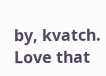by, kvatch. Love that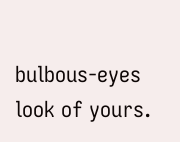bulbous-eyes look of yours.